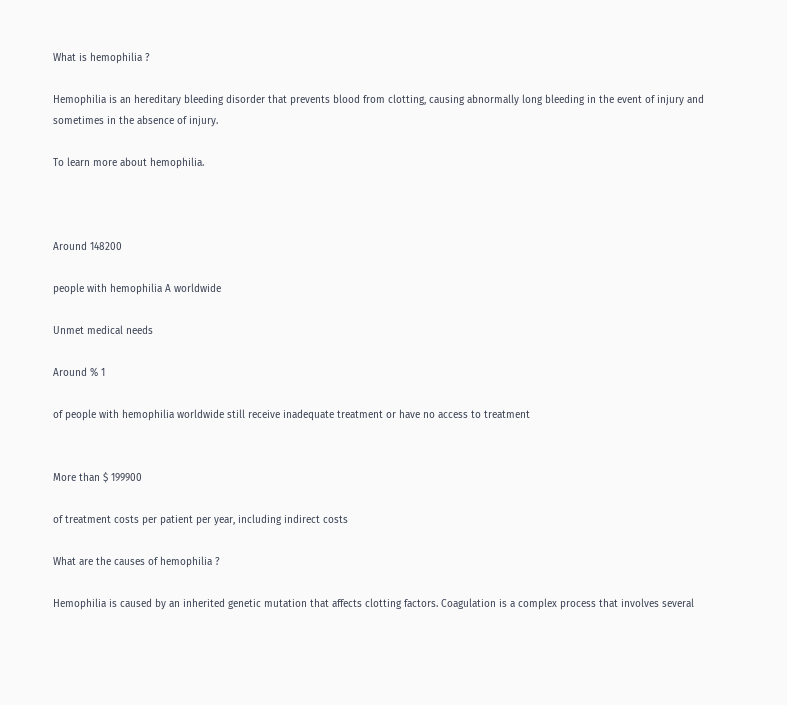What is hemophilia ?

Hemophilia is an hereditary bleeding disorder that prevents blood from clotting, causing abnormally long bleeding in the event of injury and sometimes in the absence of injury.

To learn more about hemophilia.



Around 148200

people with hemophilia A worldwide

Unmet medical needs

Around % 1

of people with hemophilia worldwide still receive inadequate treatment or have no access to treatment


More than $ 199900

of treatment costs per patient per year, including indirect costs

What are the causes of hemophilia ?

Hemophilia is caused by an inherited genetic mutation that affects clotting factors. Coagulation is a complex process that involves several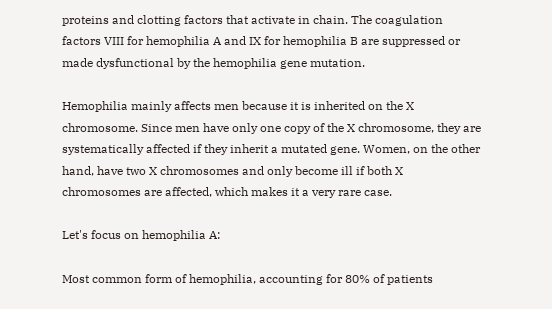proteins and clotting factors that activate in chain. The coagulation factors VIII for hemophilia A and IX for hemophilia B are suppressed or made dysfunctional by the hemophilia gene mutation.

Hemophilia mainly affects men because it is inherited on the X chromosome. Since men have only one copy of the X chromosome, they are systematically affected if they inherit a mutated gene. Women, on the other hand, have two X chromosomes and only become ill if both X chromosomes are affected, which makes it a very rare case.

Let's focus on hemophilia A:

Most common form of hemophilia, accounting for 80% of patients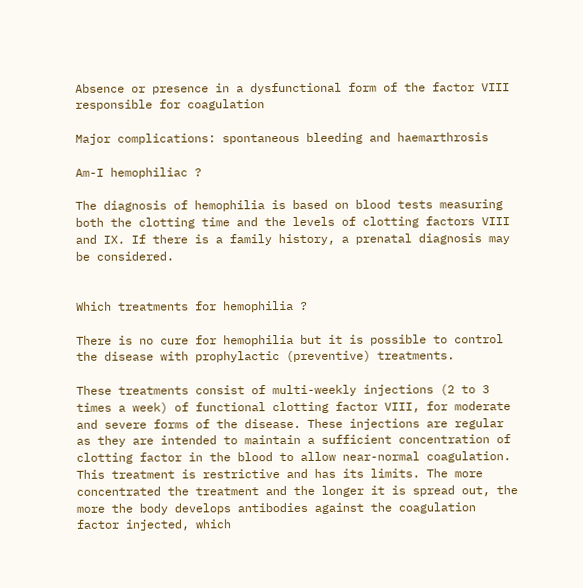Absence or presence in a dysfunctional form of the factor VIII responsible for coagulation

Major complications: spontaneous bleeding and haemarthrosis

Am-I hemophiliac ?

The diagnosis of hemophilia is based on blood tests measuring both the clotting time and the levels of clotting factors VIII and IX. If there is a family history, a prenatal diagnosis may be considered.


Which treatments for hemophilia ?

There is no cure for hemophilia but it is possible to control the disease with prophylactic (preventive) treatments.

These treatments consist of multi-weekly injections (2 to 3 times a week) of functional clotting factor VIII, for moderate and severe forms of the disease. These injections are regular as they are intended to maintain a sufficient concentration of clotting factor in the blood to allow near-normal coagulation. This treatment is restrictive and has its limits. The more concentrated the treatment and the longer it is spread out, the more the body develops antibodies against the coagulation factor injected, which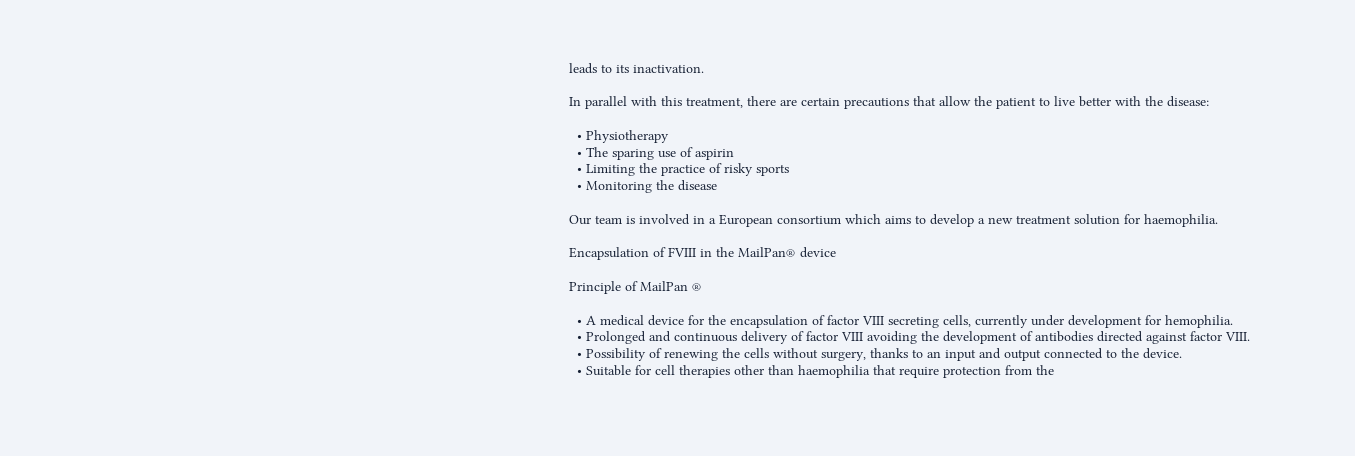leads to its inactivation.

In parallel with this treatment, there are certain precautions that allow the patient to live better with the disease:

  • Physiotherapy
  • The sparing use of aspirin
  • Limiting the practice of risky sports
  • Monitoring the disease

Our team is involved in a European consortium which aims to develop a new treatment solution for haemophilia.

Encapsulation of FVIII in the MailPan® device

Principle of MailPan ®

  • A medical device for the encapsulation of factor VIII secreting cells, currently under development for hemophilia.
  • Prolonged and continuous delivery of factor VIII avoiding the development of antibodies directed against factor VIII.
  • Possibility of renewing the cells without surgery, thanks to an input and output connected to the device.
  • Suitable for cell therapies other than haemophilia that require protection from the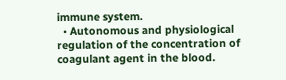immune system.
  • Autonomous and physiological regulation of the concentration of coagulant agent in the blood.